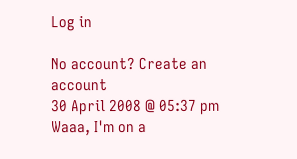Log in

No account? Create an account
30 April 2008 @ 05:37 pm
Waaa, I'm on a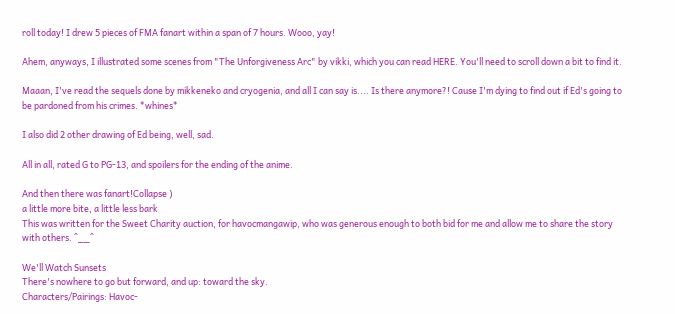roll today! I drew 5 pieces of FMA fanart within a span of 7 hours. Wooo, yay!

Ahem, anyways, I illustrated some scenes from "The Unforgiveness Arc" by vikki, which you can read HERE. You'll need to scroll down a bit to find it.

Maaan, I've read the sequels done by mikkeneko and cryogenia, and all I can say is.... Is there anymore?! Cause I'm dying to find out if Ed's going to be pardoned from his crimes. *whines*

I also did 2 other drawing of Ed being, well, sad.

All in all, rated G to PG-13, and spoilers for the ending of the anime.

And then there was fanart!Collapse )
a little more bite, a little less bark
This was written for the Sweet Charity auction, for havocmangawip, who was generous enough to both bid for me and allow me to share the story with others. ^__^

We'll Watch Sunsets
There's nowhere to go but forward, and up: toward the sky.
Characters/Pairings: Havoc-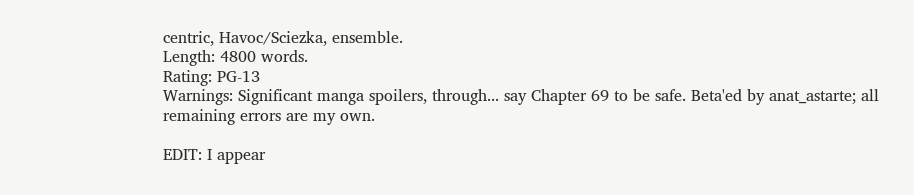centric, Havoc/Sciezka, ensemble.
Length: 4800 words.
Rating: PG-13
Warnings: Significant manga spoilers, through... say Chapter 69 to be safe. Beta'ed by anat_astarte; all remaining errors are my own.

EDIT: I appear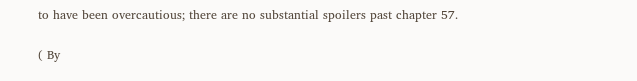to have been overcautious; there are no substantial spoilers past chapter 57.

( By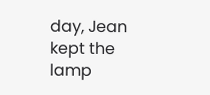day, Jean kept the lamp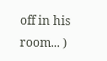off in his room... )